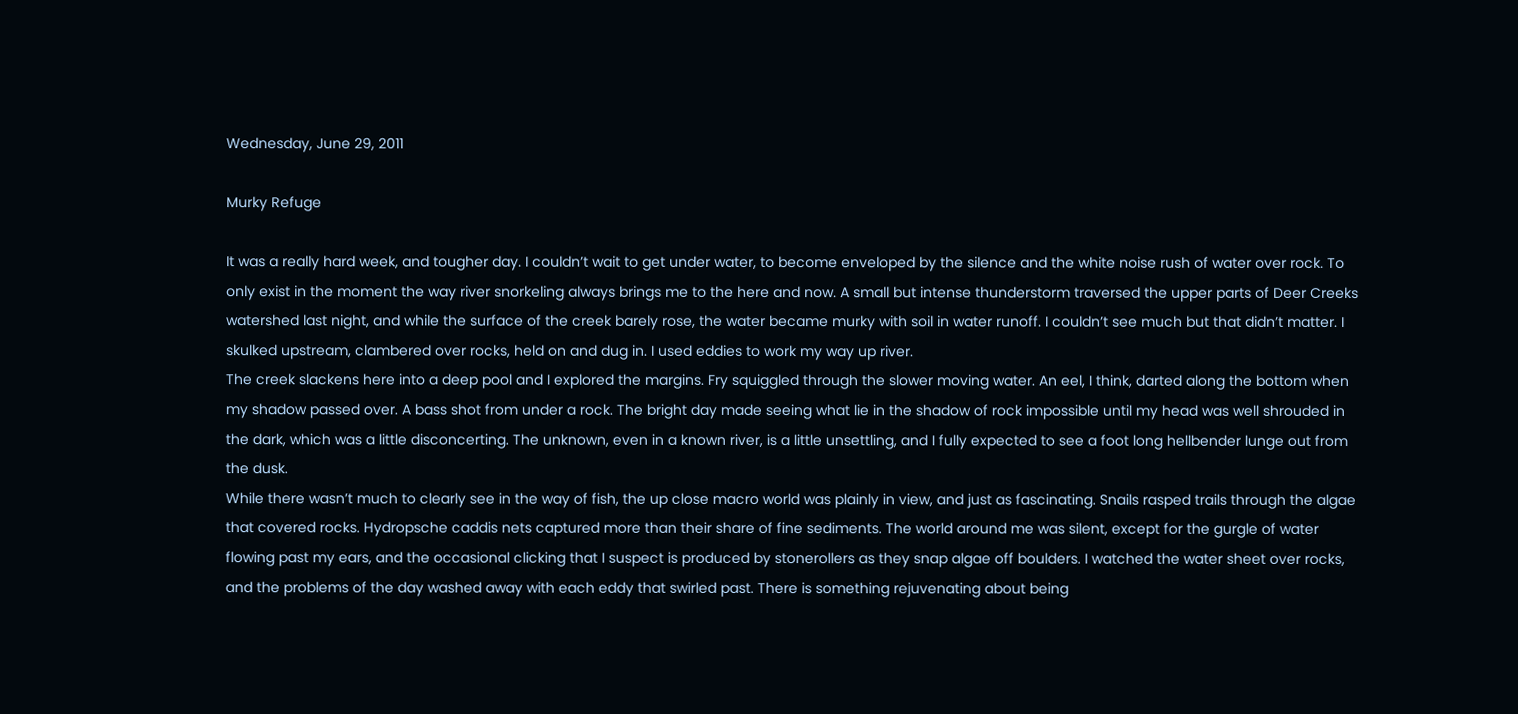Wednesday, June 29, 2011

Murky Refuge

It was a really hard week, and tougher day. I couldn’t wait to get under water, to become enveloped by the silence and the white noise rush of water over rock. To only exist in the moment the way river snorkeling always brings me to the here and now. A small but intense thunderstorm traversed the upper parts of Deer Creeks watershed last night, and while the surface of the creek barely rose, the water became murky with soil in water runoff. I couldn’t see much but that didn’t matter. I skulked upstream, clambered over rocks, held on and dug in. I used eddies to work my way up river.
The creek slackens here into a deep pool and I explored the margins. Fry squiggled through the slower moving water. An eel, I think, darted along the bottom when my shadow passed over. A bass shot from under a rock. The bright day made seeing what lie in the shadow of rock impossible until my head was well shrouded in the dark, which was a little disconcerting. The unknown, even in a known river, is a little unsettling, and I fully expected to see a foot long hellbender lunge out from the dusk.
While there wasn’t much to clearly see in the way of fish, the up close macro world was plainly in view, and just as fascinating. Snails rasped trails through the algae that covered rocks. Hydropsche caddis nets captured more than their share of fine sediments. The world around me was silent, except for the gurgle of water flowing past my ears, and the occasional clicking that I suspect is produced by stonerollers as they snap algae off boulders. I watched the water sheet over rocks, and the problems of the day washed away with each eddy that swirled past. There is something rejuvenating about being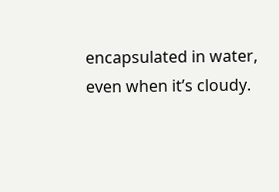encapsulated in water, even when it’s cloudy.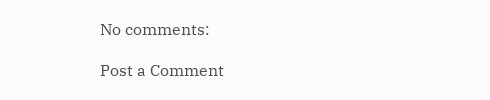No comments:

Post a Comment